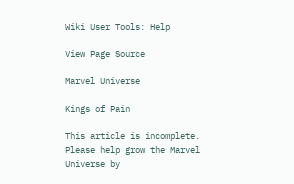Wiki User Tools: Help

View Page Source

Marvel Universe

Kings of Pain

This article is incomplete. Please help grow the Marvel Universe by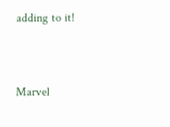adding to it!


Marvel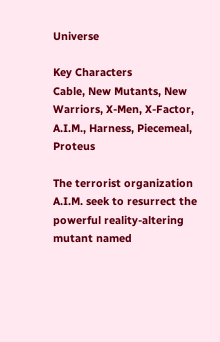Universe

Key Characters
Cable, New Mutants, New Warriors, X-Men, X-Factor, A.I.M., Harness, Piecemeal, Proteus

The terrorist organization A.I.M. seek to resurrect the powerful reality-altering mutant named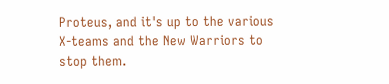Proteus, and it's up to the various X-teams and the New Warriors to stop them.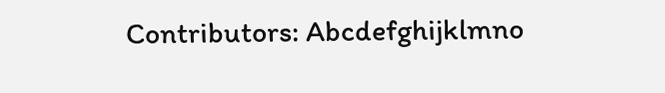Contributors: Abcdefghijklmno